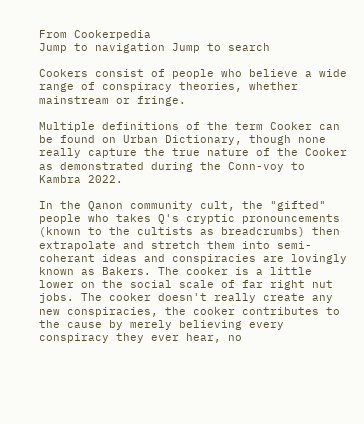From Cookerpedia
Jump to navigation Jump to search

Cookers consist of people who believe a wide range of conspiracy theories, whether mainstream or fringe.

Multiple definitions of the term Cooker can be found on Urban Dictionary, though none really capture the true nature of the Cooker as demonstrated during the Conn-voy to Kambra 2022.

In the Qanon community cult, the "gifted" people who takes Q's cryptic pronouncements (known to the cultists as breadcrumbs) then extrapolate and stretch them into semi-coherant ideas and conspiracies are lovingly known as Bakers. The cooker is a little lower on the social scale of far right nut jobs. The cooker doesn't really create any new conspiracies, the cooker contributes to the cause by merely believing every conspiracy they ever hear, no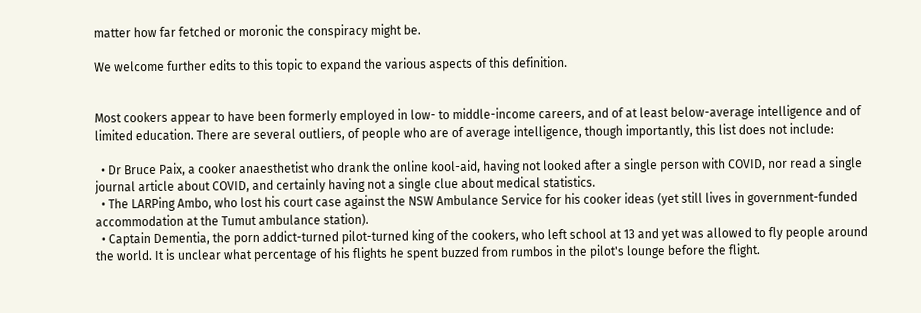matter how far fetched or moronic the conspiracy might be.

We welcome further edits to this topic to expand the various aspects of this definition.


Most cookers appear to have been formerly employed in low- to middle-income careers, and of at least below-average intelligence and of limited education. There are several outliers, of people who are of average intelligence, though importantly, this list does not include:

  • Dr Bruce Paix, a cooker anaesthetist who drank the online kool-aid, having not looked after a single person with COVID, nor read a single journal article about COVID, and certainly having not a single clue about medical statistics.
  • The LARPing Ambo, who lost his court case against the NSW Ambulance Service for his cooker ideas (yet still lives in government-funded accommodation at the Tumut ambulance station).
  • Captain Dementia, the porn addict-turned pilot-turned king of the cookers, who left school at 13 and yet was allowed to fly people around the world. It is unclear what percentage of his flights he spent buzzed from rumbos in the pilot's lounge before the flight.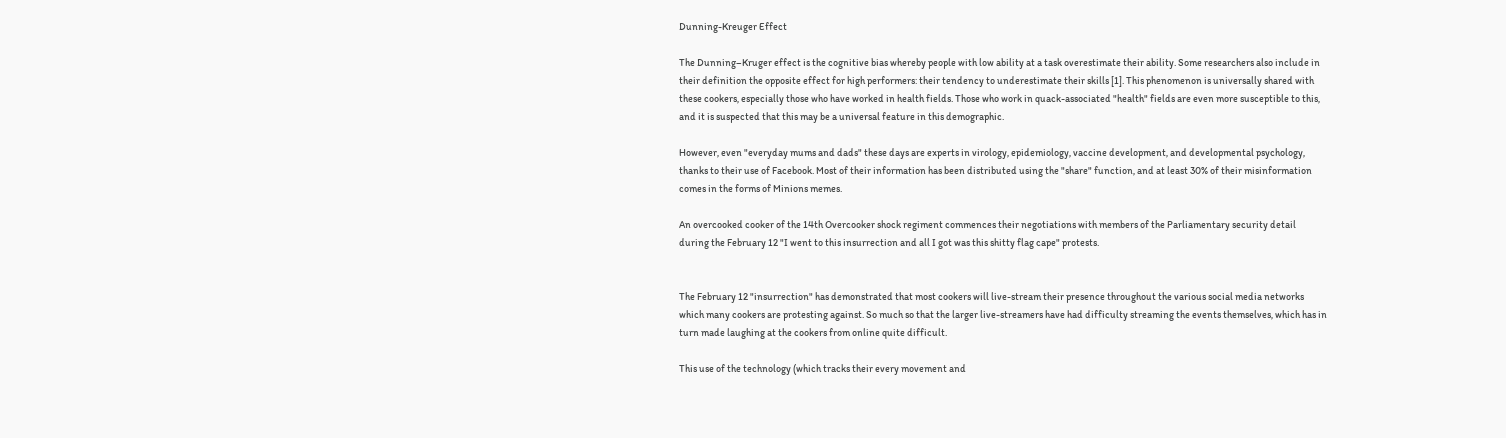Dunning-Kreuger Effect

The Dunning–Kruger effect is the cognitive bias whereby people with low ability at a task overestimate their ability. Some researchers also include in their definition the opposite effect for high performers: their tendency to underestimate their skills [1]. This phenomenon is universally shared with these cookers, especially those who have worked in health fields. Those who work in quack-associated "health" fields are even more susceptible to this, and it is suspected that this may be a universal feature in this demographic.

However, even "everyday mums and dads" these days are experts in virology, epidemiology, vaccine development, and developmental psychology, thanks to their use of Facebook. Most of their information has been distributed using the "share" function, and at least 30% of their misinformation comes in the forms of Minions memes.

An overcooked cooker of the 14th Overcooker shock regiment commences their negotiations with members of the Parliamentary security detail during the February 12 "I went to this insurrection and all I got was this shitty flag cape" protests.


The February 12 "insurrection" has demonstrated that most cookers will live-stream their presence throughout the various social media networks which many cookers are protesting against. So much so that the larger live-streamers have had difficulty streaming the events themselves, which has in turn made laughing at the cookers from online quite difficult.

This use of the technology (which tracks their every movement and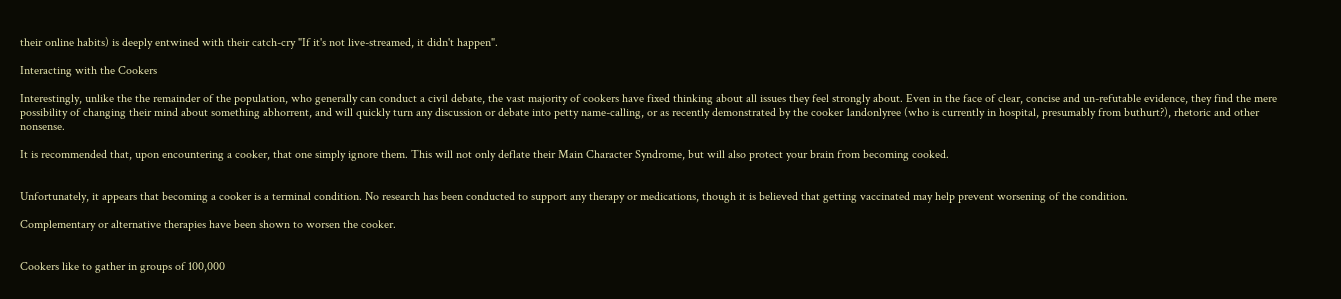their online habits) is deeply entwined with their catch-cry "If it's not live-streamed, it didn't happen".

Interacting with the Cookers

Interestingly, unlike the the remainder of the population, who generally can conduct a civil debate, the vast majority of cookers have fixed thinking about all issues they feel strongly about. Even in the face of clear, concise and un-refutable evidence, they find the mere possibility of changing their mind about something abhorrent, and will quickly turn any discussion or debate into petty name-calling, or as recently demonstrated by the cooker 1andonlyree (who is currently in hospital, presumably from buthurt?), rhetoric and other nonsense.

It is recommended that, upon encountering a cooker, that one simply ignore them. This will not only deflate their Main Character Syndrome, but will also protect your brain from becoming cooked.


Unfortunately, it appears that becoming a cooker is a terminal condition. No research has been conducted to support any therapy or medications, though it is believed that getting vaccinated may help prevent worsening of the condition.

Complementary or alternative therapies have been shown to worsen the cooker.


Cookers like to gather in groups of 100,000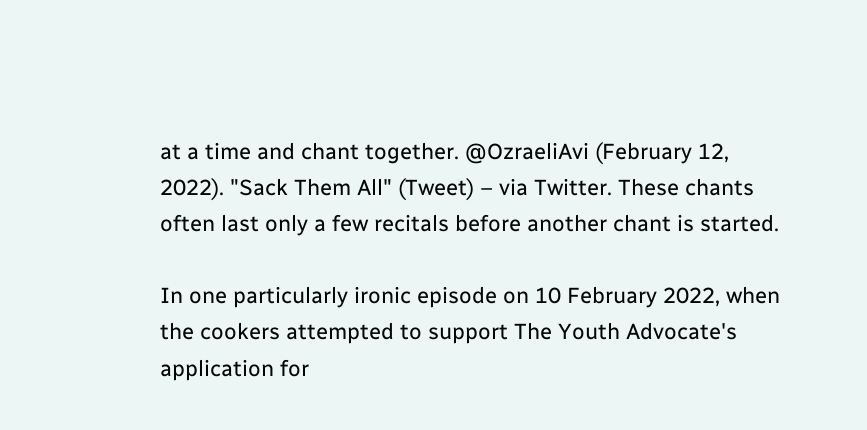at a time and chant together. @OzraeliAvi (February 12, 2022). "Sack Them All" (Tweet) – via Twitter. These chants often last only a few recitals before another chant is started.

In one particularly ironic episode on 10 February 2022, when the cookers attempted to support The Youth Advocate's application for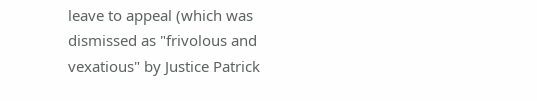leave to appeal (which was dismissed as "frivolous and vexatious" by Justice Patrick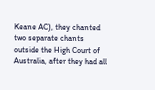Keane AC), they chanted two separate chants outside the High Court of Australia, after they had all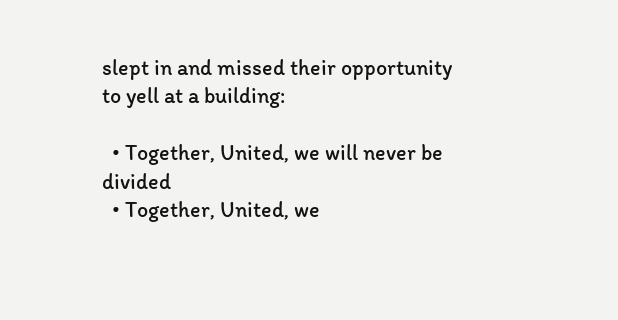slept in and missed their opportunity to yell at a building:

  • Together, United, we will never be divided
  • Together, United, we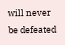will never be defeated